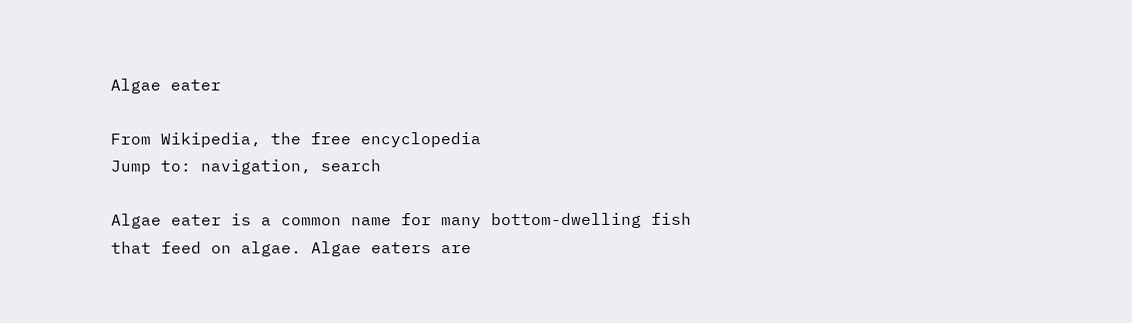Algae eater

From Wikipedia, the free encyclopedia
Jump to: navigation, search

Algae eater is a common name for many bottom-dwelling fish that feed on algae. Algae eaters are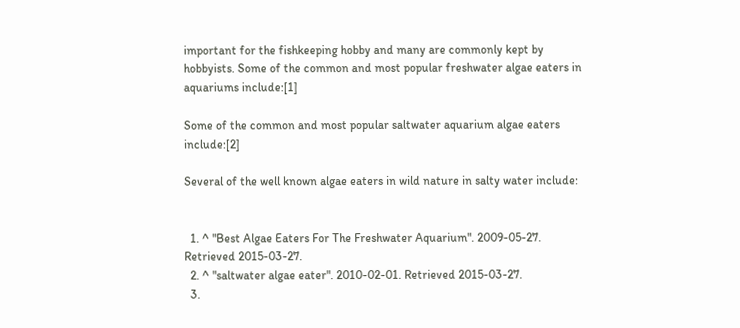important for the fishkeeping hobby and many are commonly kept by hobbyists. Some of the common and most popular freshwater algae eaters in aquariums include:[1]

Some of the common and most popular saltwater aquarium algae eaters include:[2]

Several of the well known algae eaters in wild nature in salty water include:


  1. ^ "Best Algae Eaters For The Freshwater Aquarium". 2009-05-27. Retrieved 2015-03-27.
  2. ^ "saltwater algae eater". 2010-02-01. Retrieved 2015-03-27.
  3.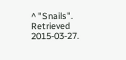^ "Snails". Retrieved 2015-03-27.